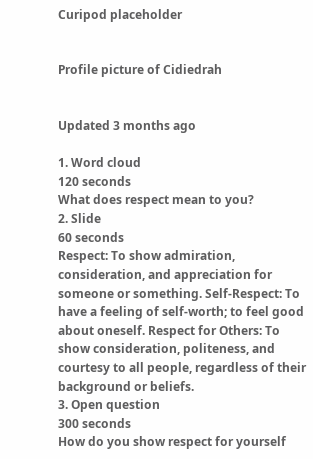Curipod placeholder


Profile picture of Cidiedrah


Updated 3 months ago

1. Word cloud
120 seconds
What does respect mean to you?
2. Slide
60 seconds
Respect: To show admiration, consideration, and appreciation for someone or something. Self-Respect: To have a feeling of self-worth; to feel good about oneself. Respect for Others: To show consideration, politeness, and courtesy to all people, regardless of their background or beliefs.
3. Open question
300 seconds
How do you show respect for yourself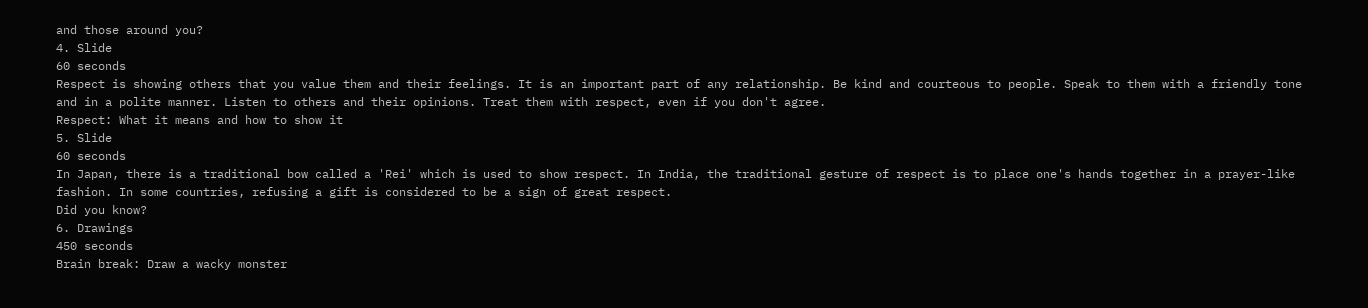and those around you?
4. Slide
60 seconds
Respect is showing others that you value them and their feelings. It is an important part of any relationship. Be kind and courteous to people. Speak to them with a friendly tone and in a polite manner. Listen to others and their opinions. Treat them with respect, even if you don't agree.
Respect: What it means and how to show it
5. Slide
60 seconds
In Japan, there is a traditional bow called a 'Rei' which is used to show respect. In India, the traditional gesture of respect is to place one's hands together in a prayer-like fashion. In some countries, refusing a gift is considered to be a sign of great respect.
Did you know?
6. Drawings
450 seconds
Brain break: Draw a wacky monster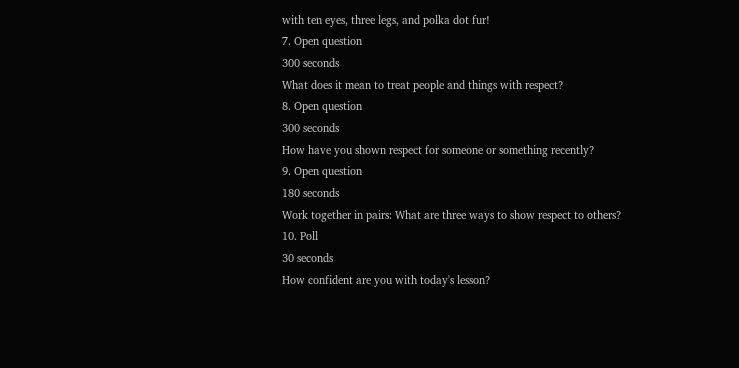with ten eyes, three legs, and polka dot fur!
7. Open question
300 seconds
What does it mean to treat people and things with respect?
8. Open question
300 seconds
How have you shown respect for someone or something recently?
9. Open question
180 seconds
Work together in pairs: What are three ways to show respect to others?
10. Poll
30 seconds
How confident are you with today's lesson?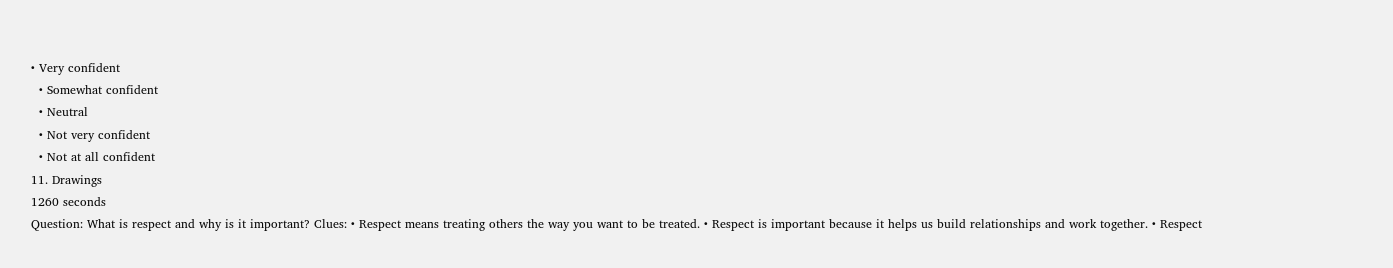• Very confident
  • Somewhat confident
  • Neutral
  • Not very confident
  • Not at all confident
11. Drawings
1260 seconds
Question: What is respect and why is it important? Clues: • Respect means treating others the way you want to be treated. • Respect is important because it helps us build relationships and work together. • Respect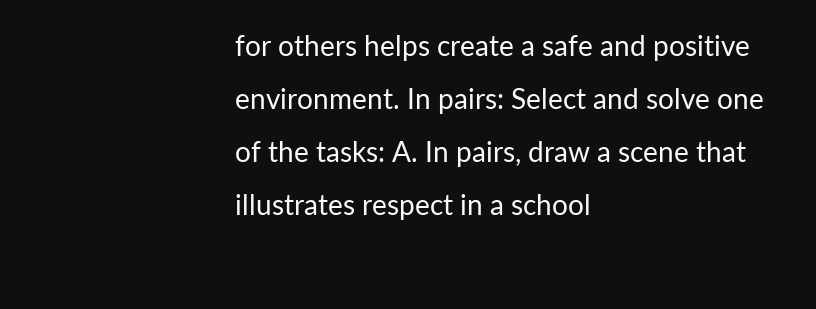for others helps create a safe and positive environment. In pairs: Select and solve one of the tasks: A. In pairs, draw a scene that illustrates respect in a school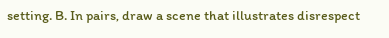setting. B. In pairs, draw a scene that illustrates disrespect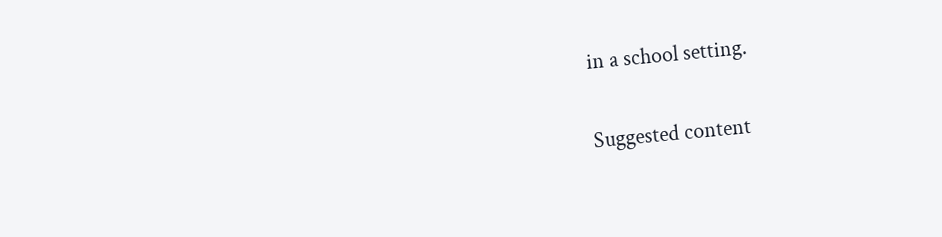in a school setting.

Suggested content